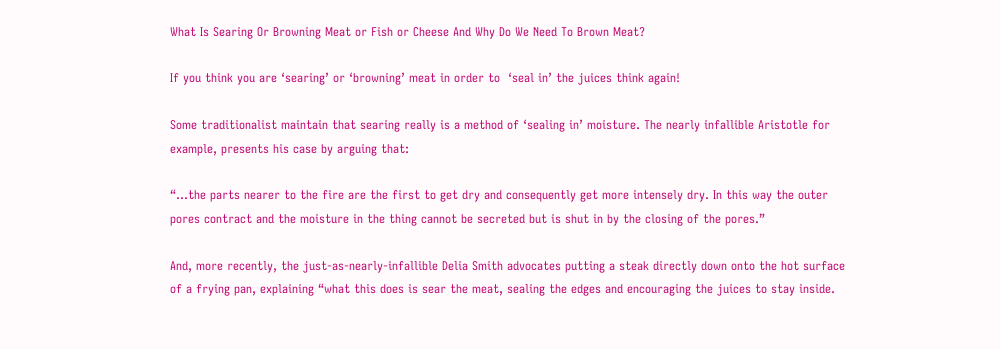What Is Searing Or Browning Meat or Fish or Cheese And Why Do We Need To Brown Meat?

If you think you are ‘searing’ or ‘browning’ meat in order to  ‘seal in’ the juices think again!

Some traditionalist maintain that searing really is a method of ‘sealing in’ moisture. The nearly infallible Aristotle for example, presents his case by arguing that:

“…the parts nearer to the fire are the first to get dry and consequently get more intensely dry. In this way the outer pores contract and the moisture in the thing cannot be secreted but is shut in by the closing of the pores.”

And, more recently, the just-as-nearly-infallible Delia Smith advocates putting a steak directly down onto the hot surface of a frying pan, explaining “what this does is sear the meat, sealing the edges and encouraging the juices to stay inside.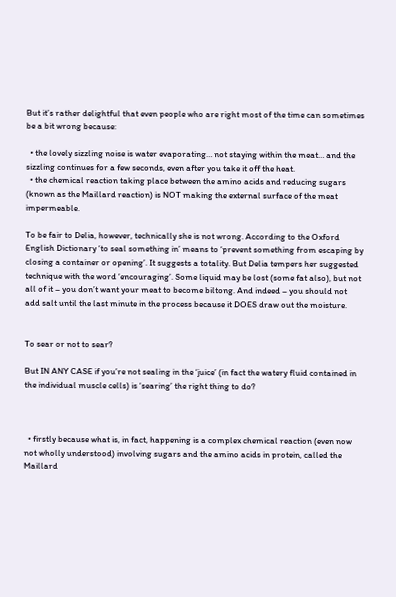But it’s rather delightful that even people who are right most of the time can sometimes be a bit wrong because:

  • the lovely sizzling noise is water evaporating… not staying within the meat… and the sizzling continues for a few seconds, even after you take it off the heat.
  • the chemical reaction taking place between the amino acids and reducing sugars (known as the Maillard reaction) is NOT making the external surface of the meat impermeable.

To be fair to Delia, however, technically she is not wrong. According to the Oxford English Dictionary ‘to seal something in’ means to ‘prevent something from escaping by closing a container or opening’. It suggests a totality. But Delia tempers her suggested technique with the word ‘encouraging’. Some liquid may be lost (some fat also), but not all of it – you don’t want your meat to become biltong. And indeed – you should not add salt until the last minute in the process because it DOES draw out the moisture.


To sear or not to sear?

But IN ANY CASE if you’re not sealing in the ‘juice’ (in fact the watery fluid contained in the individual muscle cells) is ‘searing’ the right thing to do?



  • firstly because what is, in fact, happening is a complex chemical reaction (even now not wholly understood) involving sugars and the amino acids in protein, called the Maillard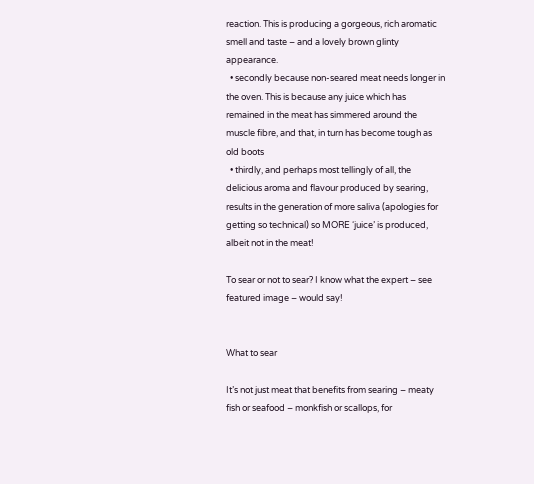reaction. This is producing a gorgeous, rich aromatic smell and taste – and a lovely brown glinty appearance.
  • secondly because non-seared meat needs longer in the oven. This is because any juice which has remained in the meat has simmered around the muscle fibre, and that, in turn has become tough as old boots
  • thirdly, and perhaps most tellingly of all, the delicious aroma and flavour produced by searing, results in the generation of more saliva (apologies for getting so technical) so MORE ‘juice’ is produced, albeit not in the meat!

To sear or not to sear? I know what the expert – see featured image – would say!


What to sear

It’s not just meat that benefits from searing – meaty fish or seafood – monkfish or scallops, for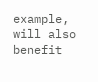example, will also benefit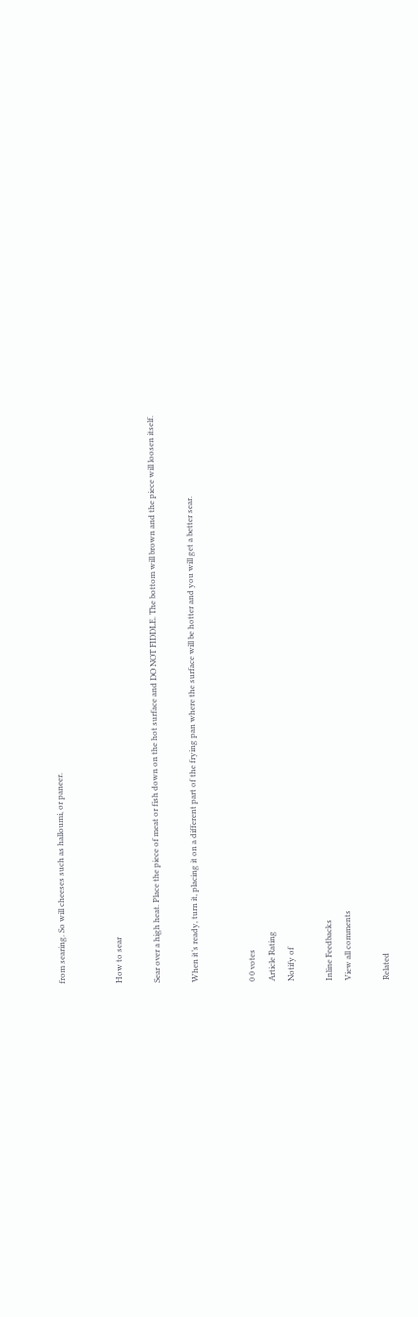from searing. So will cheeses such as halloumi, or paneer.


How to sear

Sear over a high heat. Place the piece of meat or fish down on the hot surface and DO NOT FIDDLE. The bottom will brown and the piece will loosen itself.

When it’s ready, turn it, placing it on a different part of the frying pan where the surface will be hotter and you will get a better sear.


0 0 votes
Article Rating
Notify of

Inline Feedbacks
View all comments

Related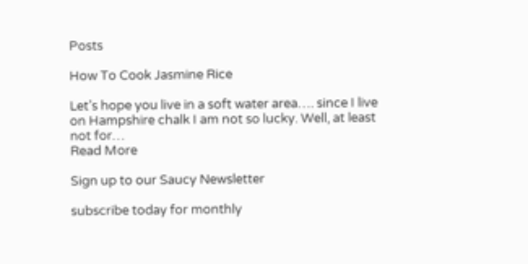Posts

How To Cook Jasmine Rice

Let’s hope you live in a soft water area…. since I live on Hampshire chalk I am not so lucky. Well, at least not for…
Read More

Sign up to our Saucy Newsletter

subscribe today for monthly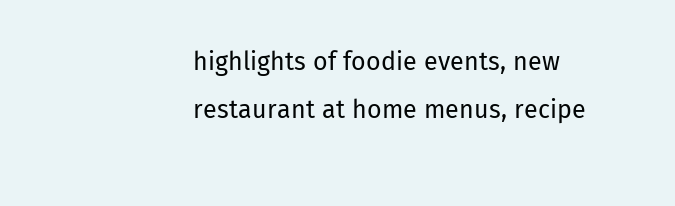highlights of foodie events, new restaurant at home menus, recipe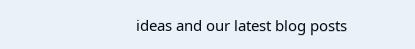ideas and our latest blog posts